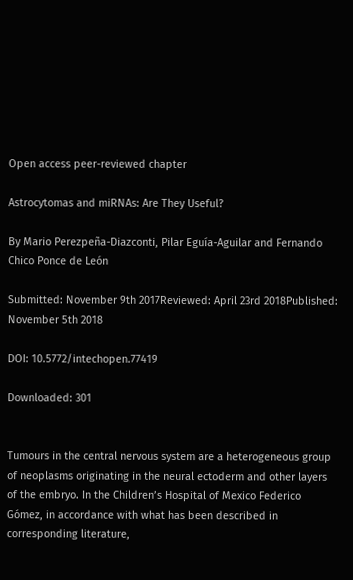Open access peer-reviewed chapter

Astrocytomas and miRNAs: Are They Useful?

By Mario Perezpeña-Diazconti, Pilar Eguía-Aguilar and Fernando Chico Ponce de León

Submitted: November 9th 2017Reviewed: April 23rd 2018Published: November 5th 2018

DOI: 10.5772/intechopen.77419

Downloaded: 301


Tumours in the central nervous system are a heterogeneous group of neoplasms originating in the neural ectoderm and other layers of the embryo. In the Children’s Hospital of Mexico Federico Gómez, in accordance with what has been described in corresponding literature,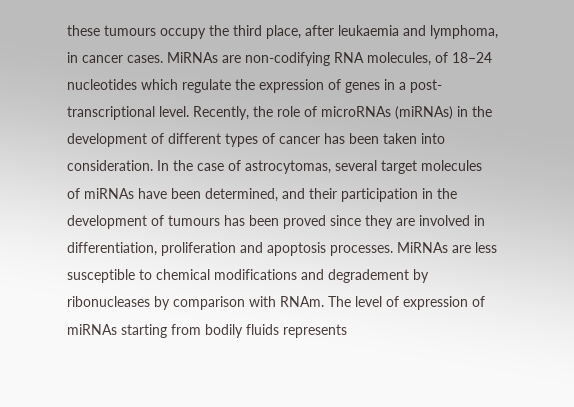these tumours occupy the third place, after leukaemia and lymphoma, in cancer cases. MiRNAs are non-codifying RNA molecules, of 18–24 nucleotides which regulate the expression of genes in a post-transcriptional level. Recently, the role of microRNAs (miRNAs) in the development of different types of cancer has been taken into consideration. In the case of astrocytomas, several target molecules of miRNAs have been determined, and their participation in the development of tumours has been proved since they are involved in differentiation, proliferation and apoptosis processes. MiRNAs are less susceptible to chemical modifications and degradement by ribonucleases by comparison with RNAm. The level of expression of miRNAs starting from bodily fluids represents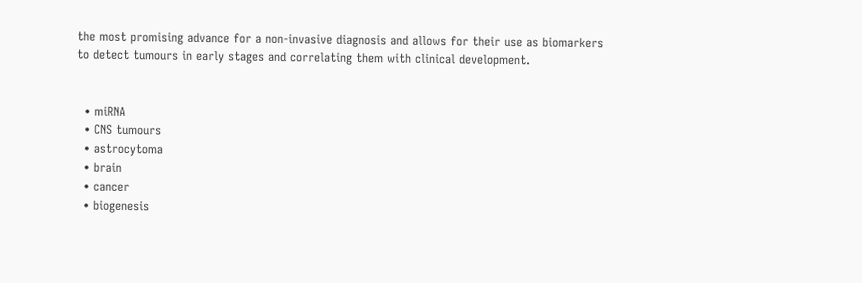the most promising advance for a non-invasive diagnosis and allows for their use as biomarkers to detect tumours in early stages and correlating them with clinical development.


  • miRNA
  • CNS tumours
  • astrocytoma
  • brain
  • cancer
  • biogenesis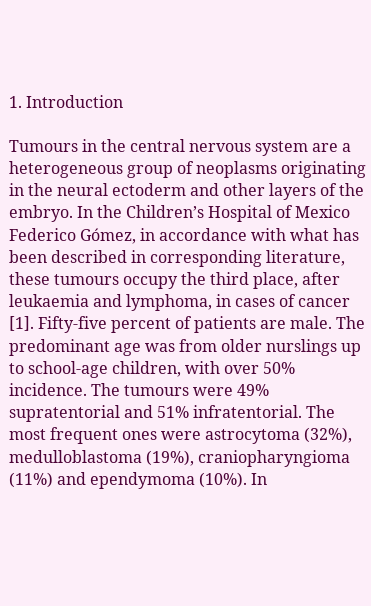1. Introduction

Tumours in the central nervous system are a heterogeneous group of neoplasms originating in the neural ectoderm and other layers of the embryo. In the Children’s Hospital of Mexico Federico Gómez, in accordance with what has been described in corresponding literature, these tumours occupy the third place, after leukaemia and lymphoma, in cases of cancer [1]. Fifty-five percent of patients are male. The predominant age was from older nurslings up to school-age children, with over 50% incidence. The tumours were 49% supratentorial and 51% infratentorial. The most frequent ones were astrocytoma (32%), medulloblastoma (19%), craniopharyngioma (11%) and ependymoma (10%). In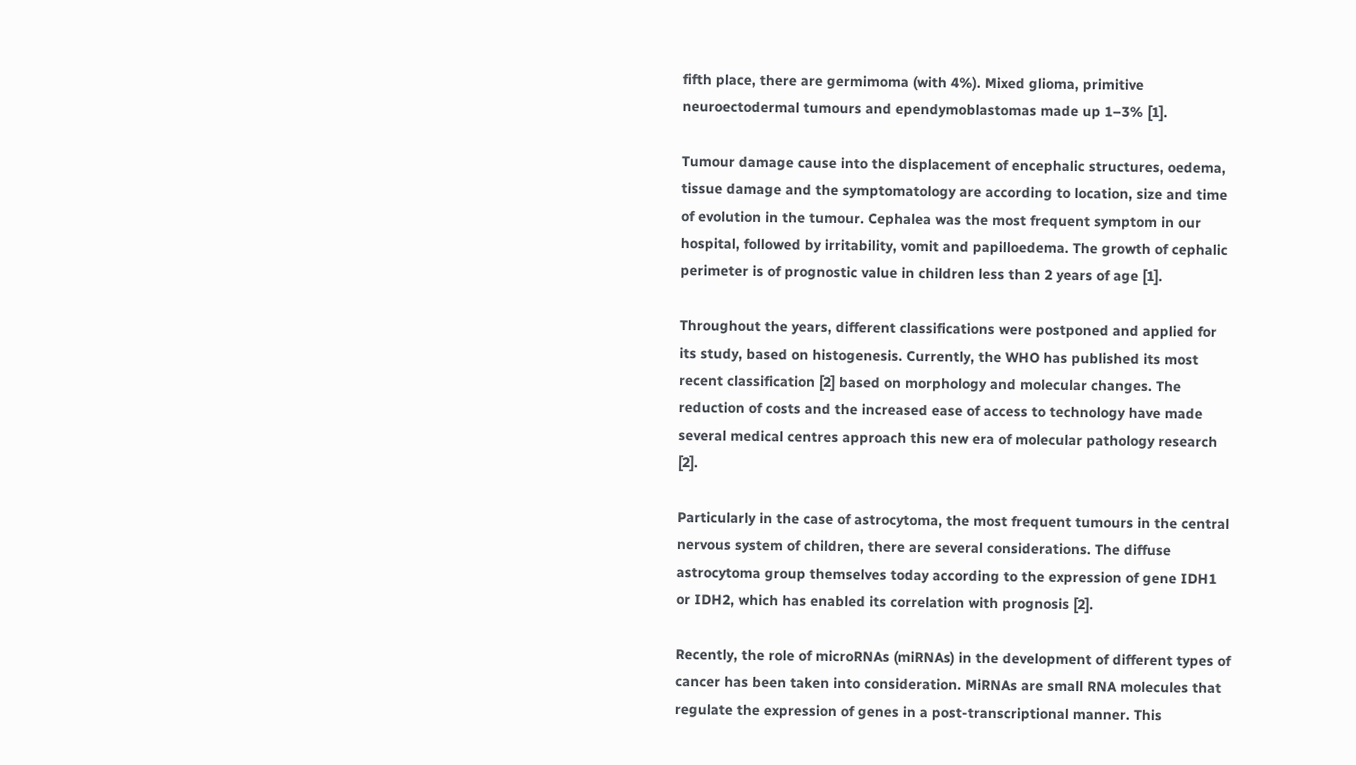fifth place, there are germimoma (with 4%). Mixed glioma, primitive neuroectodermal tumours and ependymoblastomas made up 1–3% [1].

Tumour damage cause into the displacement of encephalic structures, oedema, tissue damage and the symptomatology are according to location, size and time of evolution in the tumour. Cephalea was the most frequent symptom in our hospital, followed by irritability, vomit and papilloedema. The growth of cephalic perimeter is of prognostic value in children less than 2 years of age [1].

Throughout the years, different classifications were postponed and applied for its study, based on histogenesis. Currently, the WHO has published its most recent classification [2] based on morphology and molecular changes. The reduction of costs and the increased ease of access to technology have made several medical centres approach this new era of molecular pathology research [2].

Particularly in the case of astrocytoma, the most frequent tumours in the central nervous system of children, there are several considerations. The diffuse astrocytoma group themselves today according to the expression of gene IDH1 or IDH2, which has enabled its correlation with prognosis [2].

Recently, the role of microRNAs (miRNAs) in the development of different types of cancer has been taken into consideration. MiRNAs are small RNA molecules that regulate the expression of genes in a post-transcriptional manner. This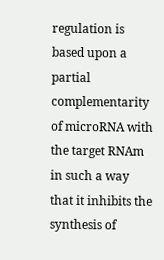regulation is based upon a partial complementarity of microRNA with the target RNAm in such a way that it inhibits the synthesis of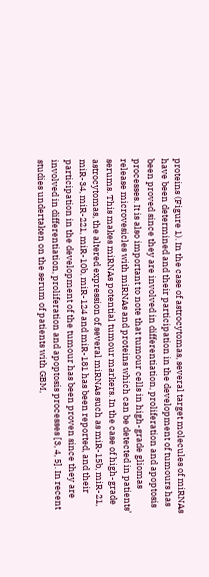proteins (Figure 1). In the case of astrocytomas, several target molecules of miRNAs have been determined and their participation in the development of tumours has been proved since they are involved in differentiation, proliferation and apoptosis processes. It is also important to note that tumour cells in high-grade gliomas release microvesicles with miRNAs and proteins which can be detected in patients’ serums. This makes miRNAs potential tumour markers. In the case of high-grade astrocytomas, the altered expression of several miRNAs such as miR-15b, miR-21, miR-34, miR-221, miR-10b, miR-124 and miR-181 has been reported, and their participation in the development of the tumour has been proven since they are involved in differentiation, proliferation and apoptosis processes [3, 4, 5]. In recent studies undertaken on the serum of patients with GBM,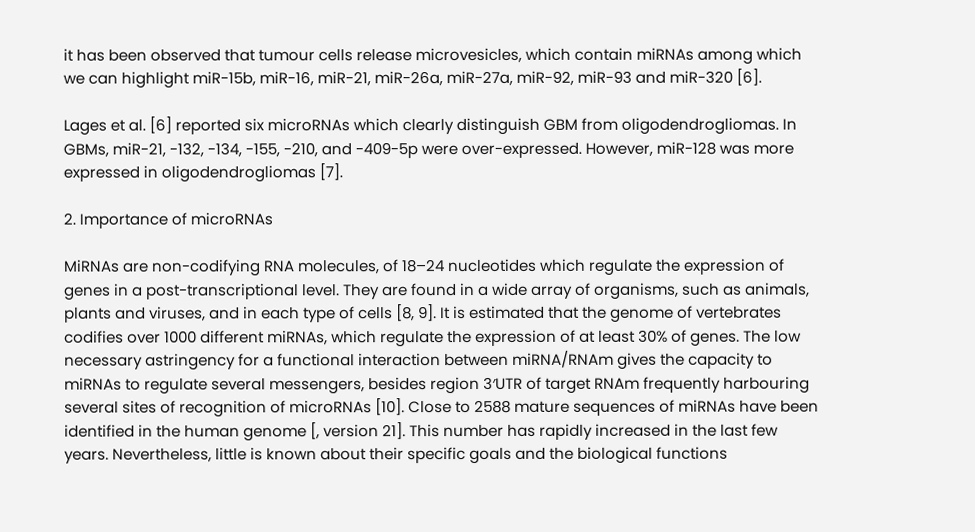it has been observed that tumour cells release microvesicles, which contain miRNAs among which we can highlight miR-15b, miR-16, miR-21, miR-26a, miR-27a, miR-92, miR-93 and miR-320 [6].

Lages et al. [6] reported six microRNAs which clearly distinguish GBM from oligodendrogliomas. In GBMs, miR-21, -132, -134, -155, -210, and -409-5p were over-expressed. However, miR-128 was more expressed in oligodendrogliomas [7].

2. Importance of microRNAs

MiRNAs are non-codifying RNA molecules, of 18–24 nucleotides which regulate the expression of genes in a post-transcriptional level. They are found in a wide array of organisms, such as animals, plants and viruses, and in each type of cells [8, 9]. It is estimated that the genome of vertebrates codifies over 1000 different miRNAs, which regulate the expression of at least 30% of genes. The low necessary astringency for a functional interaction between miRNA/RNAm gives the capacity to miRNAs to regulate several messengers, besides region 3′UTR of target RNAm frequently harbouring several sites of recognition of microRNAs [10]. Close to 2588 mature sequences of miRNAs have been identified in the human genome [, version 21]. This number has rapidly increased in the last few years. Nevertheless, little is known about their specific goals and the biological functions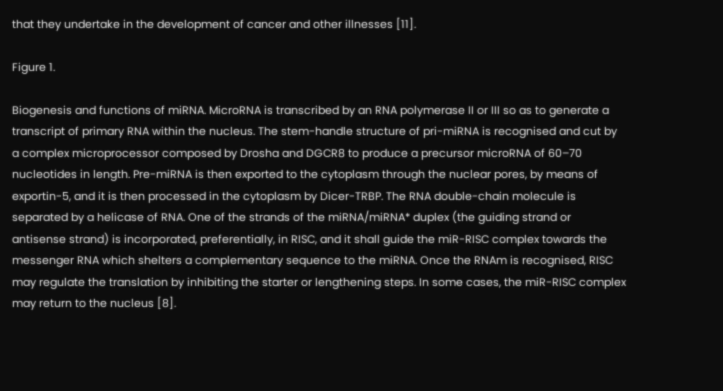that they undertake in the development of cancer and other illnesses [11].

Figure 1.

Biogenesis and functions of miRNA. MicroRNA is transcribed by an RNA polymerase II or III so as to generate a transcript of primary RNA within the nucleus. The stem-handle structure of pri-miRNA is recognised and cut by a complex microprocessor composed by Drosha and DGCR8 to produce a precursor microRNA of 60–70 nucleotides in length. Pre-miRNA is then exported to the cytoplasm through the nuclear pores, by means of exportin-5, and it is then processed in the cytoplasm by Dicer-TRBP. The RNA double-chain molecule is separated by a helicase of RNA. One of the strands of the miRNA/miRNA* duplex (the guiding strand or antisense strand) is incorporated, preferentially, in RISC, and it shall guide the miR-RISC complex towards the messenger RNA which shelters a complementary sequence to the miRNA. Once the RNAm is recognised, RISC may regulate the translation by inhibiting the starter or lengthening steps. In some cases, the miR-RISC complex may return to the nucleus [8].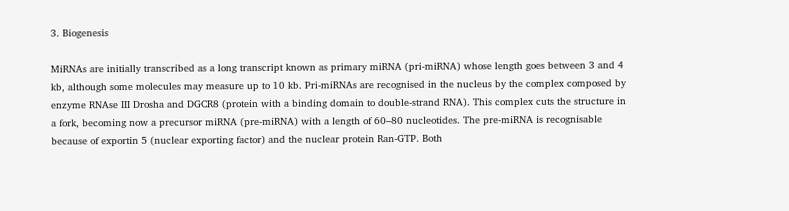3. Biogenesis

MiRNAs are initially transcribed as a long transcript known as primary miRNA (pri-miRNA) whose length goes between 3 and 4 kb, although some molecules may measure up to 10 kb. Pri-miRNAs are recognised in the nucleus by the complex composed by enzyme RNAse III Drosha and DGCR8 (protein with a binding domain to double-strand RNA). This complex cuts the structure in a fork, becoming now a precursor miRNA (pre-miRNA) with a length of 60–80 nucleotides. The pre-miRNA is recognisable because of exportin 5 (nuclear exporting factor) and the nuclear protein Ran-GTP. Both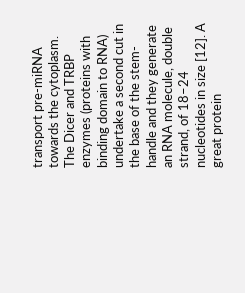transport pre-miRNA towards the cytoplasm. The Dicer and TRBP enzymes (proteins with binding domain to RNA) undertake a second cut in the base of the stem-handle and they generate an RNA molecule, double strand, of 18–24 nucleotides in size [12]. A great protein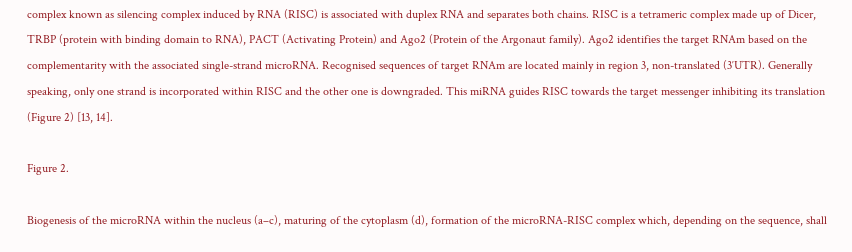complex known as silencing complex induced by RNA (RISC) is associated with duplex RNA and separates both chains. RISC is a tetrameric complex made up of Dicer, TRBP (protein with binding domain to RNA), PACT (Activating Protein) and Ago2 (Protein of the Argonaut family). Ago2 identifies the target RNAm based on the complementarity with the associated single-strand microRNA. Recognised sequences of target RNAm are located mainly in region 3, non-translated (3′UTR). Generally speaking, only one strand is incorporated within RISC and the other one is downgraded. This miRNA guides RISC towards the target messenger inhibiting its translation (Figure 2) [13, 14].

Figure 2.

Biogenesis of the microRNA within the nucleus (a–c), maturing of the cytoplasm (d), formation of the microRNA-RISC complex which, depending on the sequence, shall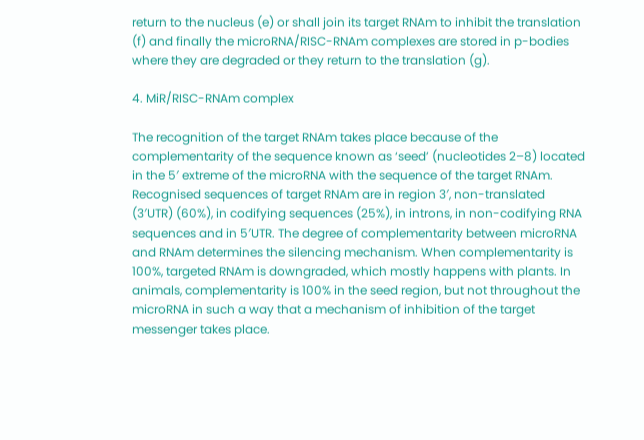return to the nucleus (e) or shall join its target RNAm to inhibit the translation (f) and finally the microRNA/RISC-RNAm complexes are stored in p-bodies where they are degraded or they return to the translation (g).

4. MiR/RISC-RNAm complex

The recognition of the target RNAm takes place because of the complementarity of the sequence known as ‘seed’ (nucleotides 2–8) located in the 5′ extreme of the microRNA with the sequence of the target RNAm. Recognised sequences of target RNAm are in region 3′, non-translated (3′UTR) (60%), in codifying sequences (25%), in introns, in non-codifying RNA sequences and in 5′UTR. The degree of complementarity between microRNA and RNAm determines the silencing mechanism. When complementarity is 100%, targeted RNAm is downgraded, which mostly happens with plants. In animals, complementarity is 100% in the seed region, but not throughout the microRNA in such a way that a mechanism of inhibition of the target messenger takes place.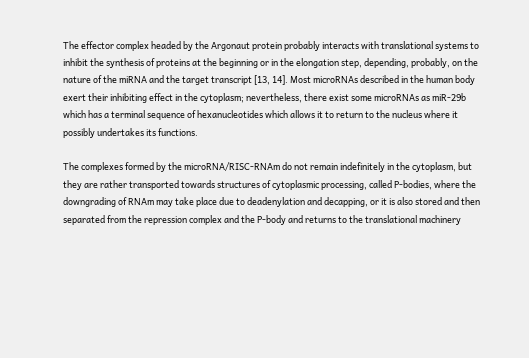The effector complex headed by the Argonaut protein probably interacts with translational systems to inhibit the synthesis of proteins at the beginning or in the elongation step, depending, probably, on the nature of the miRNA and the target transcript [13, 14]. Most microRNAs described in the human body exert their inhibiting effect in the cytoplasm; nevertheless, there exist some microRNAs as miR-29b which has a terminal sequence of hexanucleotides which allows it to return to the nucleus where it possibly undertakes its functions.

The complexes formed by the microRNA/RISC-RNAm do not remain indefinitely in the cytoplasm, but they are rather transported towards structures of cytoplasmic processing, called P-bodies, where the downgrading of RNAm may take place due to deadenylation and decapping, or it is also stored and then separated from the repression complex and the P-body and returns to the translational machinery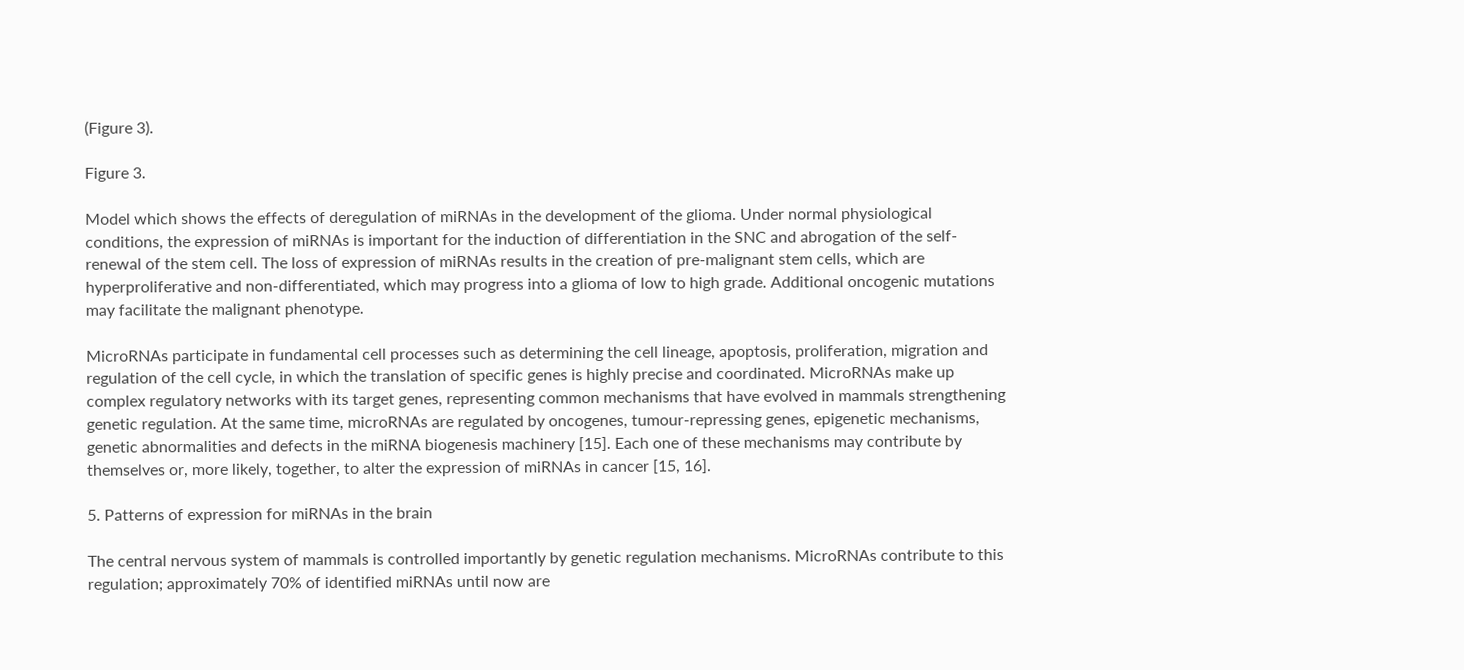(Figure 3).

Figure 3.

Model which shows the effects of deregulation of miRNAs in the development of the glioma. Under normal physiological conditions, the expression of miRNAs is important for the induction of differentiation in the SNC and abrogation of the self-renewal of the stem cell. The loss of expression of miRNAs results in the creation of pre-malignant stem cells, which are hyperproliferative and non-differentiated, which may progress into a glioma of low to high grade. Additional oncogenic mutations may facilitate the malignant phenotype.

MicroRNAs participate in fundamental cell processes such as determining the cell lineage, apoptosis, proliferation, migration and regulation of the cell cycle, in which the translation of specific genes is highly precise and coordinated. MicroRNAs make up complex regulatory networks with its target genes, representing common mechanisms that have evolved in mammals strengthening genetic regulation. At the same time, microRNAs are regulated by oncogenes, tumour-repressing genes, epigenetic mechanisms, genetic abnormalities and defects in the miRNA biogenesis machinery [15]. Each one of these mechanisms may contribute by themselves or, more likely, together, to alter the expression of miRNAs in cancer [15, 16].

5. Patterns of expression for miRNAs in the brain

The central nervous system of mammals is controlled importantly by genetic regulation mechanisms. MicroRNAs contribute to this regulation; approximately 70% of identified miRNAs until now are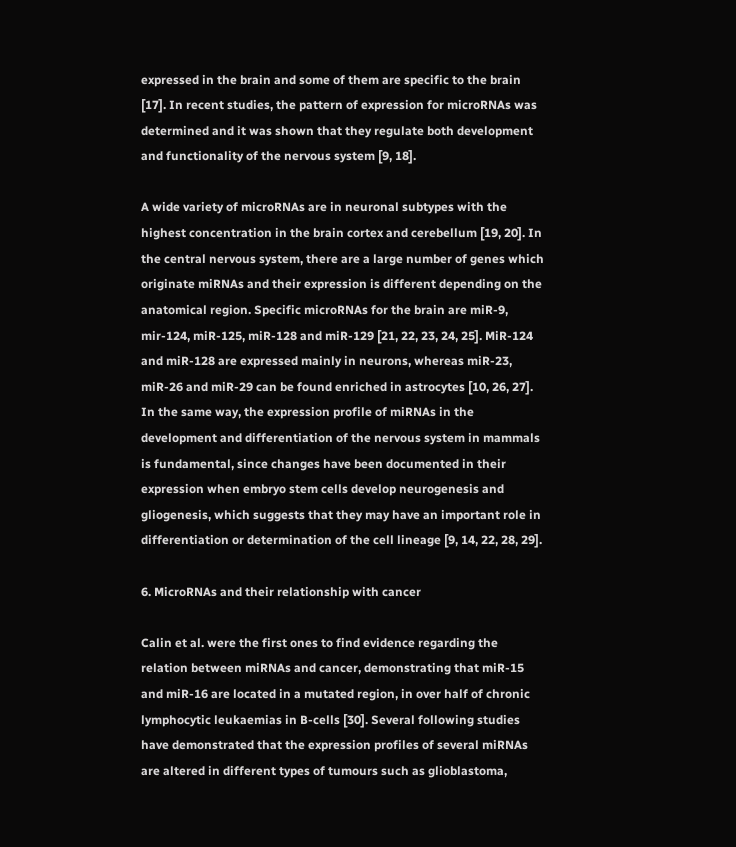expressed in the brain and some of them are specific to the brain [17]. In recent studies, the pattern of expression for microRNAs was determined and it was shown that they regulate both development and functionality of the nervous system [9, 18].

A wide variety of microRNAs are in neuronal subtypes with the highest concentration in the brain cortex and cerebellum [19, 20]. In the central nervous system, there are a large number of genes which originate miRNAs and their expression is different depending on the anatomical region. Specific microRNAs for the brain are miR-9, mir-124, miR-125, miR-128 and miR-129 [21, 22, 23, 24, 25]. MiR-124 and miR-128 are expressed mainly in neurons, whereas miR-23, miR-26 and miR-29 can be found enriched in astrocytes [10, 26, 27]. In the same way, the expression profile of miRNAs in the development and differentiation of the nervous system in mammals is fundamental, since changes have been documented in their expression when embryo stem cells develop neurogenesis and gliogenesis, which suggests that they may have an important role in differentiation or determination of the cell lineage [9, 14, 22, 28, 29].

6. MicroRNAs and their relationship with cancer

Calin et al. were the first ones to find evidence regarding the relation between miRNAs and cancer, demonstrating that miR-15 and miR-16 are located in a mutated region, in over half of chronic lymphocytic leukaemias in B-cells [30]. Several following studies have demonstrated that the expression profiles of several miRNAs are altered in different types of tumours such as glioblastoma,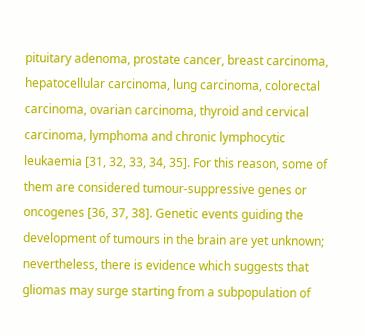pituitary adenoma, prostate cancer, breast carcinoma, hepatocellular carcinoma, lung carcinoma, colorectal carcinoma, ovarian carcinoma, thyroid and cervical carcinoma, lymphoma and chronic lymphocytic leukaemia [31, 32, 33, 34, 35]. For this reason, some of them are considered tumour-suppressive genes or oncogenes [36, 37, 38]. Genetic events guiding the development of tumours in the brain are yet unknown; nevertheless, there is evidence which suggests that gliomas may surge starting from a subpopulation of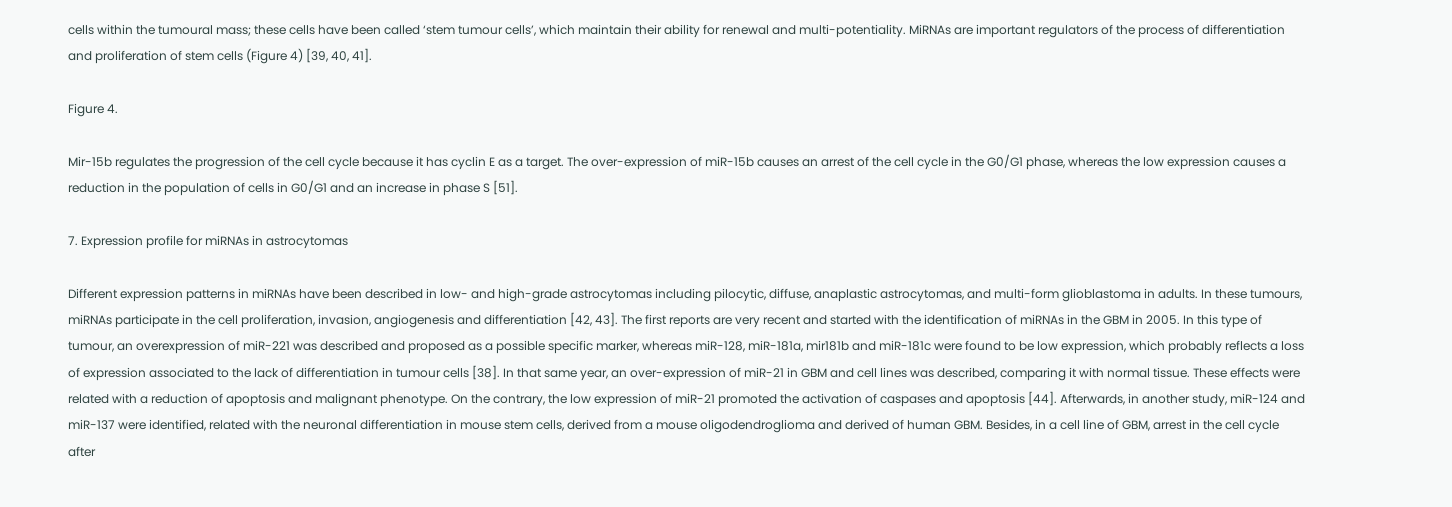cells within the tumoural mass; these cells have been called ‘stem tumour cells’, which maintain their ability for renewal and multi-potentiality. MiRNAs are important regulators of the process of differentiation and proliferation of stem cells (Figure 4) [39, 40, 41].

Figure 4.

Mir-15b regulates the progression of the cell cycle because it has cyclin E as a target. The over-expression of miR-15b causes an arrest of the cell cycle in the G0/G1 phase, whereas the low expression causes a reduction in the population of cells in G0/G1 and an increase in phase S [51].

7. Expression profile for miRNAs in astrocytomas

Different expression patterns in miRNAs have been described in low- and high-grade astrocytomas including pilocytic, diffuse, anaplastic astrocytomas, and multi-form glioblastoma in adults. In these tumours, miRNAs participate in the cell proliferation, invasion, angiogenesis and differentiation [42, 43]. The first reports are very recent and started with the identification of miRNAs in the GBM in 2005. In this type of tumour, an overexpression of miR-221 was described and proposed as a possible specific marker, whereas miR-128, miR-181a, mir181b and miR-181c were found to be low expression, which probably reflects a loss of expression associated to the lack of differentiation in tumour cells [38]. In that same year, an over-expression of miR-21 in GBM and cell lines was described, comparing it with normal tissue. These effects were related with a reduction of apoptosis and malignant phenotype. On the contrary, the low expression of miR-21 promoted the activation of caspases and apoptosis [44]. Afterwards, in another study, miR-124 and miR-137 were identified, related with the neuronal differentiation in mouse stem cells, derived from a mouse oligodendroglioma and derived of human GBM. Besides, in a cell line of GBM, arrest in the cell cycle after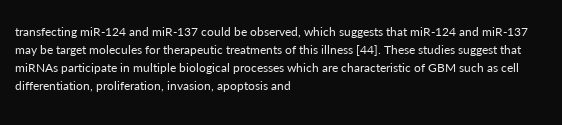transfecting miR-124 and miR-137 could be observed, which suggests that miR-124 and miR-137 may be target molecules for therapeutic treatments of this illness [44]. These studies suggest that miRNAs participate in multiple biological processes which are characteristic of GBM such as cell differentiation, proliferation, invasion, apoptosis and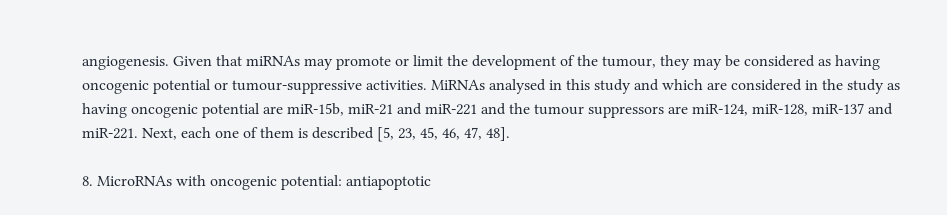angiogenesis. Given that miRNAs may promote or limit the development of the tumour, they may be considered as having oncogenic potential or tumour-suppressive activities. MiRNAs analysed in this study and which are considered in the study as having oncogenic potential are miR-15b, miR-21 and miR-221 and the tumour suppressors are miR-124, miR-128, miR-137 and miR-221. Next, each one of them is described [5, 23, 45, 46, 47, 48].

8. MicroRNAs with oncogenic potential: antiapoptotic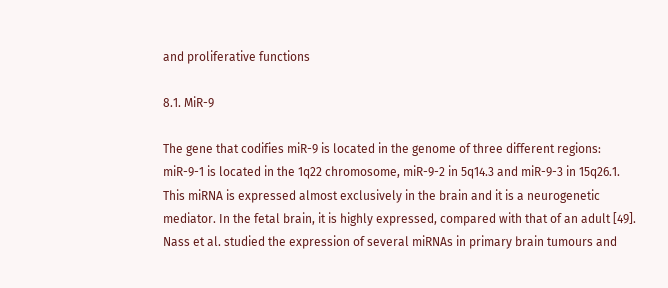and proliferative functions

8.1. MiR-9

The gene that codifies miR-9 is located in the genome of three different regions: miR-9-1 is located in the 1q22 chromosome, miR-9-2 in 5q14.3 and miR-9-3 in 15q26.1. This miRNA is expressed almost exclusively in the brain and it is a neurogenetic mediator. In the fetal brain, it is highly expressed, compared with that of an adult [49]. Nass et al. studied the expression of several miRNAs in primary brain tumours and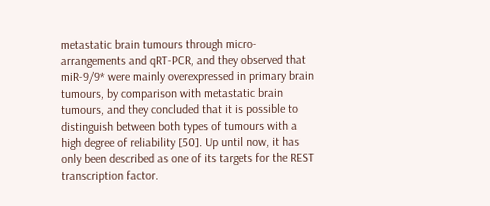metastatic brain tumours through micro-arrangements and qRT-PCR, and they observed that miR-9/9* were mainly overexpressed in primary brain tumours, by comparison with metastatic brain tumours, and they concluded that it is possible to distinguish between both types of tumours with a high degree of reliability [50]. Up until now, it has only been described as one of its targets for the REST transcription factor.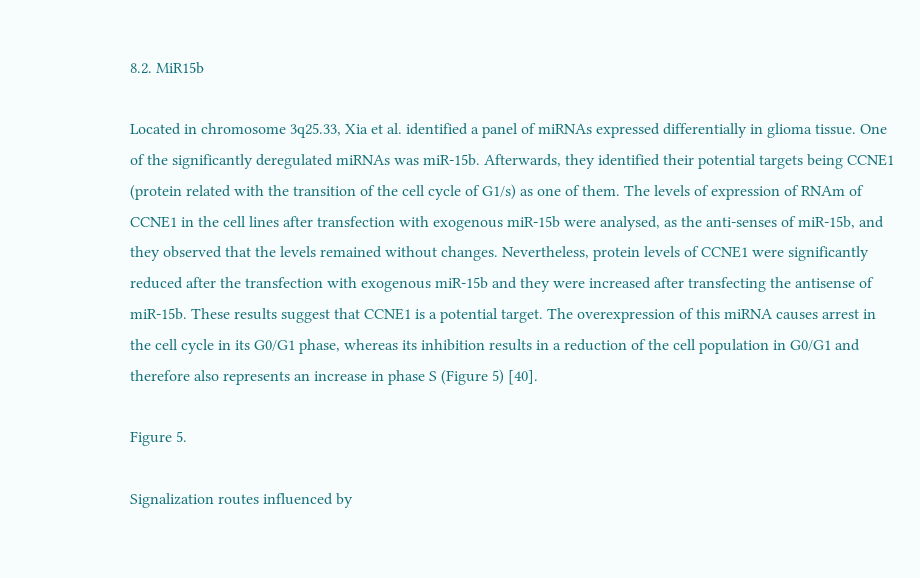8.2. MiR15b

Located in chromosome 3q25.33, Xia et al. identified a panel of miRNAs expressed differentially in glioma tissue. One of the significantly deregulated miRNAs was miR-15b. Afterwards, they identified their potential targets being CCNE1 (protein related with the transition of the cell cycle of G1/s) as one of them. The levels of expression of RNAm of CCNE1 in the cell lines after transfection with exogenous miR-15b were analysed, as the anti-senses of miR-15b, and they observed that the levels remained without changes. Nevertheless, protein levels of CCNE1 were significantly reduced after the transfection with exogenous miR-15b and they were increased after transfecting the antisense of miR-15b. These results suggest that CCNE1 is a potential target. The overexpression of this miRNA causes arrest in the cell cycle in its G0/G1 phase, whereas its inhibition results in a reduction of the cell population in G0/G1 and therefore also represents an increase in phase S (Figure 5) [40].

Figure 5.

Signalization routes influenced by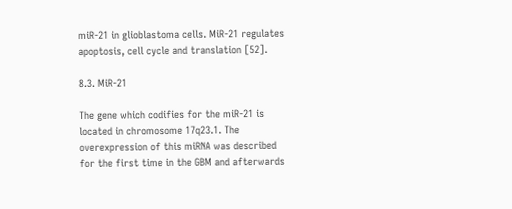miR-21 in glioblastoma cells. MiR-21 regulates apoptosis, cell cycle and translation [52].

8.3. MiR-21

The gene which codifies for the miR-21 is located in chromosome 17q23.1. The overexpression of this miRNA was described for the first time in the GBM and afterwards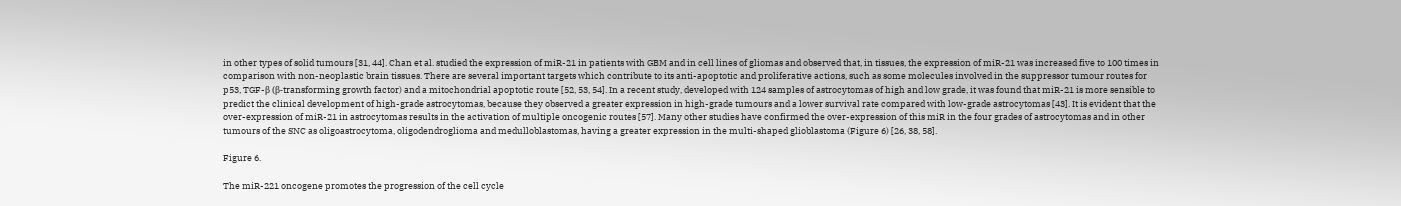in other types of solid tumours [31, 44]. Chan et al. studied the expression of miR-21 in patients with GBM and in cell lines of gliomas and observed that, in tissues, the expression of miR-21 was increased five to 100 times in comparison with non-neoplastic brain tissues. There are several important targets which contribute to its anti-apoptotic and proliferative actions, such as some molecules involved in the suppressor tumour routes for p53, TGF-β (β-transforming growth factor) and a mitochondrial apoptotic route [52, 53, 54]. In a recent study, developed with 124 samples of astrocytomas of high and low grade, it was found that miR-21 is more sensible to predict the clinical development of high-grade astrocytomas, because they observed a greater expression in high-grade tumours and a lower survival rate compared with low-grade astrocytomas [43]. It is evident that the over-expression of miR-21 in astrocytomas results in the activation of multiple oncogenic routes [57]. Many other studies have confirmed the over-expression of this miR in the four grades of astrocytomas and in other tumours of the SNC as oligoastrocytoma, oligodendroglioma and medulloblastomas, having a greater expression in the multi-shaped glioblastoma (Figure 6) [26, 38, 58].

Figure 6.

The miR-221 oncogene promotes the progression of the cell cycle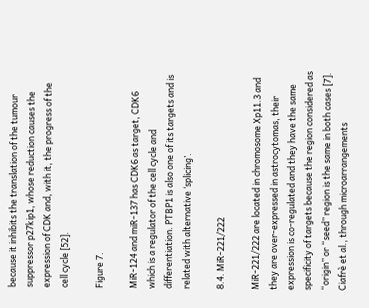because it inhibits the translation of the tumour suppressor p27kip1, whose reduction causes the expression of CDK and, with it, the progress of the cell cycle [52].

Figure 7.

MiR-124 and miR-137 has CDK6 as target, CDK6 which is a regulator of the cell cycle and differentiation. PTBP1 is also one of its targets and is related with alternative ‘splicing’.

8.4. MiR-221/222

MiR-221/222 are located in chromosome Xp11.3 and they are over-expressed in astrocytomas, their expression is co-regulated and they have the same specificity of targets because the region considered as “origin” or “seed” region is the same in both cases [7]. Ciafrè et al., through microarrangements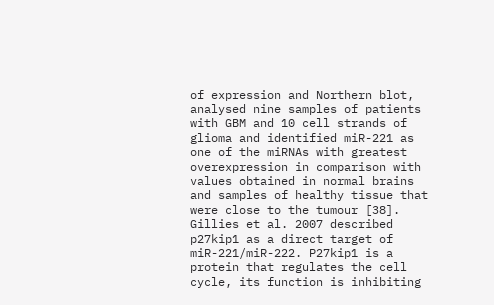of expression and Northern blot, analysed nine samples of patients with GBM and 10 cell strands of glioma and identified miR-221 as one of the miRNAs with greatest overexpression in comparison with values obtained in normal brains and samples of healthy tissue that were close to the tumour [38]. Gillies et al. 2007 described p27kip1 as a direct target of miR-221/miR-222. P27kip1 is a protein that regulates the cell cycle, its function is inhibiting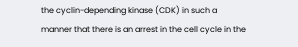the cyclin-depending kinase (CDK) in such a manner that there is an arrest in the cell cycle in the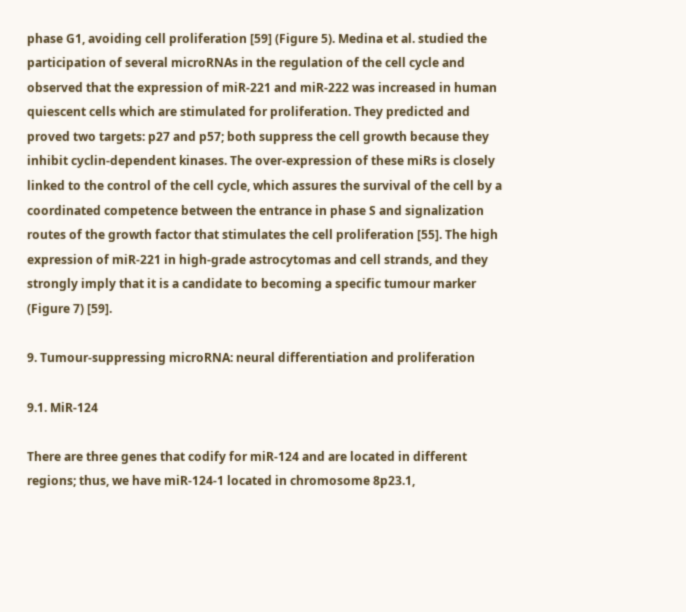phase G1, avoiding cell proliferation [59] (Figure 5). Medina et al. studied the participation of several microRNAs in the regulation of the cell cycle and observed that the expression of miR-221 and miR-222 was increased in human quiescent cells which are stimulated for proliferation. They predicted and proved two targets: p27 and p57; both suppress the cell growth because they inhibit cyclin-dependent kinases. The over-expression of these miRs is closely linked to the control of the cell cycle, which assures the survival of the cell by a coordinated competence between the entrance in phase S and signalization routes of the growth factor that stimulates the cell proliferation [55]. The high expression of miR-221 in high-grade astrocytomas and cell strands, and they strongly imply that it is a candidate to becoming a specific tumour marker (Figure 7) [59].

9. Tumour-suppressing microRNA: neural differentiation and proliferation

9.1. MiR-124

There are three genes that codify for miR-124 and are located in different regions; thus, we have miR-124-1 located in chromosome 8p23.1,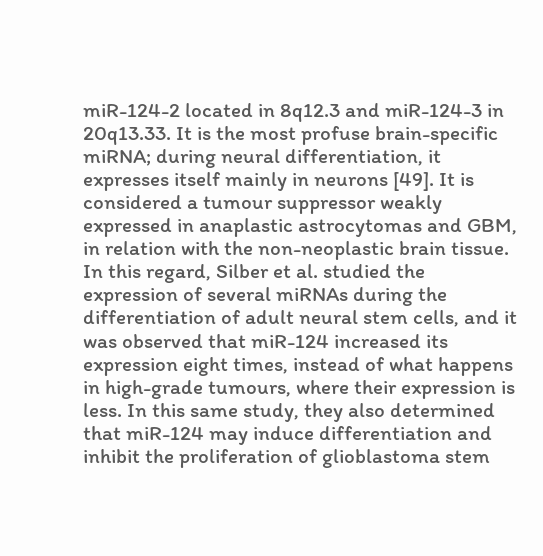miR-124-2 located in 8q12.3 and miR-124-3 in 20q13.33. It is the most profuse brain-specific miRNA; during neural differentiation, it expresses itself mainly in neurons [49]. It is considered a tumour suppressor weakly expressed in anaplastic astrocytomas and GBM, in relation with the non-neoplastic brain tissue. In this regard, Silber et al. studied the expression of several miRNAs during the differentiation of adult neural stem cells, and it was observed that miR-124 increased its expression eight times, instead of what happens in high-grade tumours, where their expression is less. In this same study, they also determined that miR-124 may induce differentiation and inhibit the proliferation of glioblastoma stem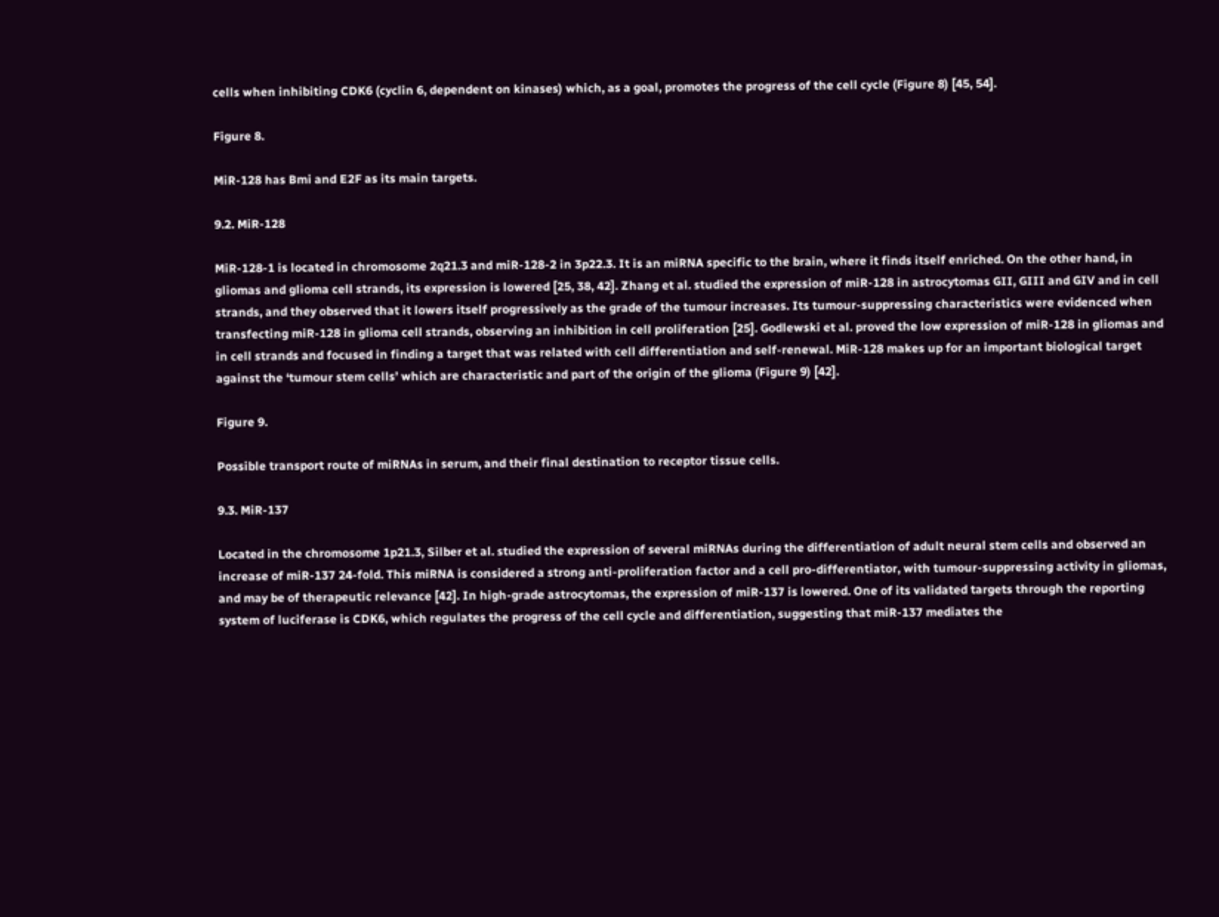cells when inhibiting CDK6 (cyclin 6, dependent on kinases) which, as a goal, promotes the progress of the cell cycle (Figure 8) [45, 54].

Figure 8.

MiR-128 has Bmi and E2F as its main targets.

9.2. MiR-128

MiR-128-1 is located in chromosome 2q21.3 and miR-128-2 in 3p22.3. It is an miRNA specific to the brain, where it finds itself enriched. On the other hand, in gliomas and glioma cell strands, its expression is lowered [25, 38, 42]. Zhang et al. studied the expression of miR-128 in astrocytomas GII, GIII and GIV and in cell strands, and they observed that it lowers itself progressively as the grade of the tumour increases. Its tumour-suppressing characteristics were evidenced when transfecting miR-128 in glioma cell strands, observing an inhibition in cell proliferation [25]. Godlewski et al. proved the low expression of miR-128 in gliomas and in cell strands and focused in finding a target that was related with cell differentiation and self-renewal. MiR-128 makes up for an important biological target against the ‘tumour stem cells’ which are characteristic and part of the origin of the glioma (Figure 9) [42].

Figure 9.

Possible transport route of miRNAs in serum, and their final destination to receptor tissue cells.

9.3. MiR-137

Located in the chromosome 1p21.3, Silber et al. studied the expression of several miRNAs during the differentiation of adult neural stem cells and observed an increase of miR-137 24-fold. This miRNA is considered a strong anti-proliferation factor and a cell pro-differentiator, with tumour-suppressing activity in gliomas, and may be of therapeutic relevance [42]. In high-grade astrocytomas, the expression of miR-137 is lowered. One of its validated targets through the reporting system of luciferase is CDK6, which regulates the progress of the cell cycle and differentiation, suggesting that miR-137 mediates the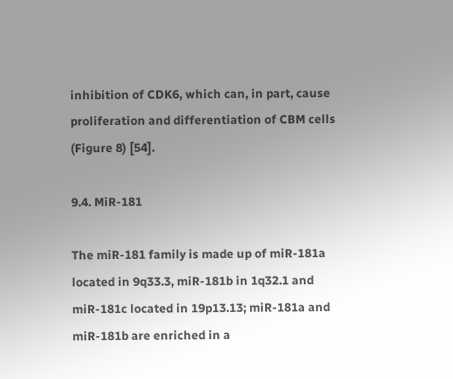inhibition of CDK6, which can, in part, cause proliferation and differentiation of CBM cells (Figure 8) [54].

9.4. MiR-181

The miR-181 family is made up of miR-181a located in 9q33.3, miR-181b in 1q32.1 and miR-181c located in 19p13.13; miR-181a and miR-181b are enriched in a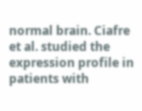normal brain. Ciafre et al. studied the expression profile in patients with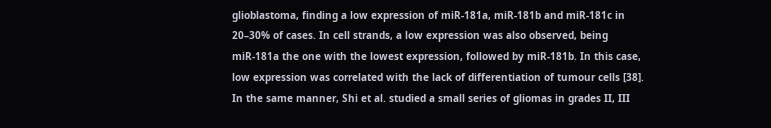glioblastoma, finding a low expression of miR-181a, miR-181b and miR-181c in 20–30% of cases. In cell strands, a low expression was also observed, being miR-181a the one with the lowest expression, followed by miR-181b. In this case, low expression was correlated with the lack of differentiation of tumour cells [38]. In the same manner, Shi et al. studied a small series of gliomas in grades II, III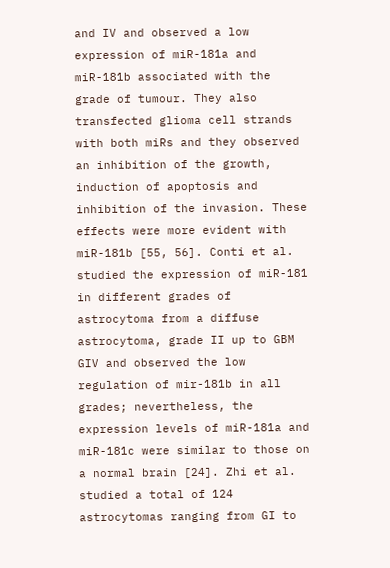and IV and observed a low expression of miR-181a and miR-181b associated with the grade of tumour. They also transfected glioma cell strands with both miRs and they observed an inhibition of the growth, induction of apoptosis and inhibition of the invasion. These effects were more evident with miR-181b [55, 56]. Conti et al. studied the expression of miR-181 in different grades of astrocytoma from a diffuse astrocytoma, grade II up to GBM GIV and observed the low regulation of mir-181b in all grades; nevertheless, the expression levels of miR-181a and miR-181c were similar to those on a normal brain [24]. Zhi et al. studied a total of 124 astrocytomas ranging from GI to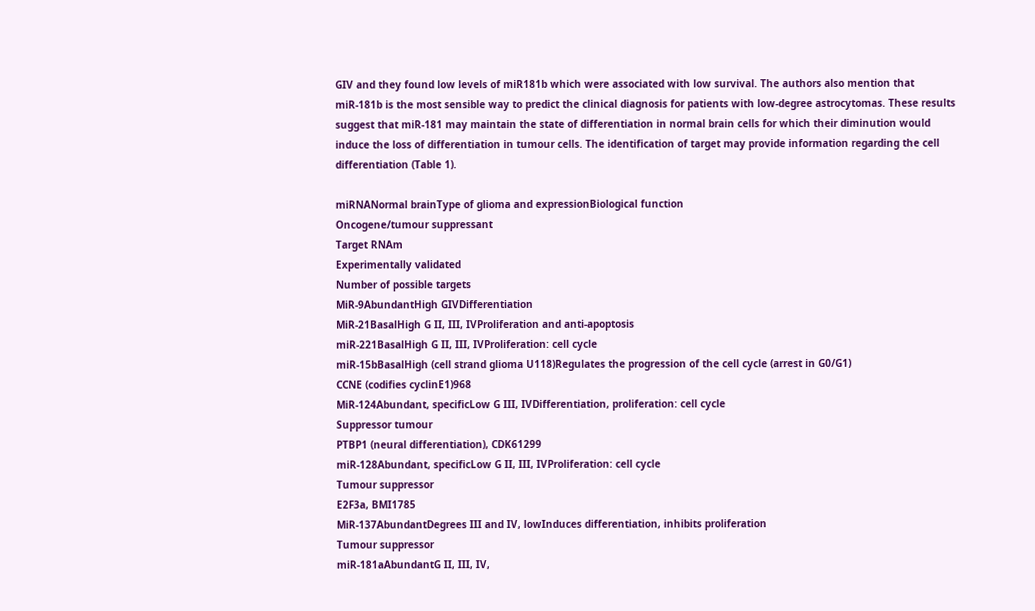GIV and they found low levels of miR181b which were associated with low survival. The authors also mention that miR-181b is the most sensible way to predict the clinical diagnosis for patients with low-degree astrocytomas. These results suggest that miR-181 may maintain the state of differentiation in normal brain cells for which their diminution would induce the loss of differentiation in tumour cells. The identification of target may provide information regarding the cell differentiation (Table 1).

miRNANormal brainType of glioma and expressionBiological function
Oncogene/tumour suppressant
Target RNAm
Experimentally validated
Number of possible targets
MiR-9AbundantHigh GIVDifferentiation
MiR-21BasalHigh G II, III, IVProliferation and anti-apoptosis
miR-221BasalHigh G II, III, IVProliferation: cell cycle
miR-15bBasalHigh (cell strand glioma U118)Regulates the progression of the cell cycle (arrest in G0/G1)
CCNE (codifies cyclinE1)968
MiR-124Abundant, specificLow G III, IVDifferentiation, proliferation: cell cycle
Suppressor tumour
PTBP1 (neural differentiation), CDK61299
miR-128Abundant, specificLow G II, III, IVProliferation: cell cycle
Tumour suppressor
E2F3a, BMI1785
MiR-137AbundantDegrees III and IV, lowInduces differentiation, inhibits proliferation
Tumour suppressor
miR-181aAbundantG II, III, IV,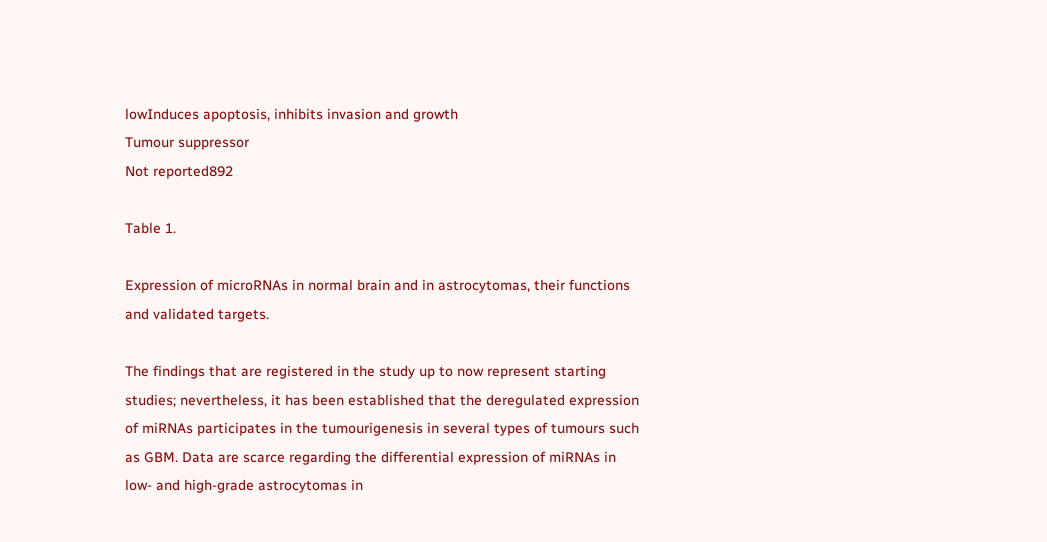lowInduces apoptosis, inhibits invasion and growth
Tumour suppressor
Not reported892

Table 1.

Expression of microRNAs in normal brain and in astrocytomas, their functions and validated targets.

The findings that are registered in the study up to now represent starting studies; nevertheless, it has been established that the deregulated expression of miRNAs participates in the tumourigenesis in several types of tumours such as GBM. Data are scarce regarding the differential expression of miRNAs in low- and high-grade astrocytomas in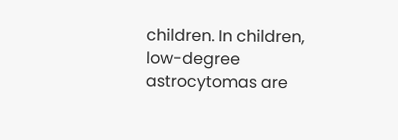children. In children, low-degree astrocytomas are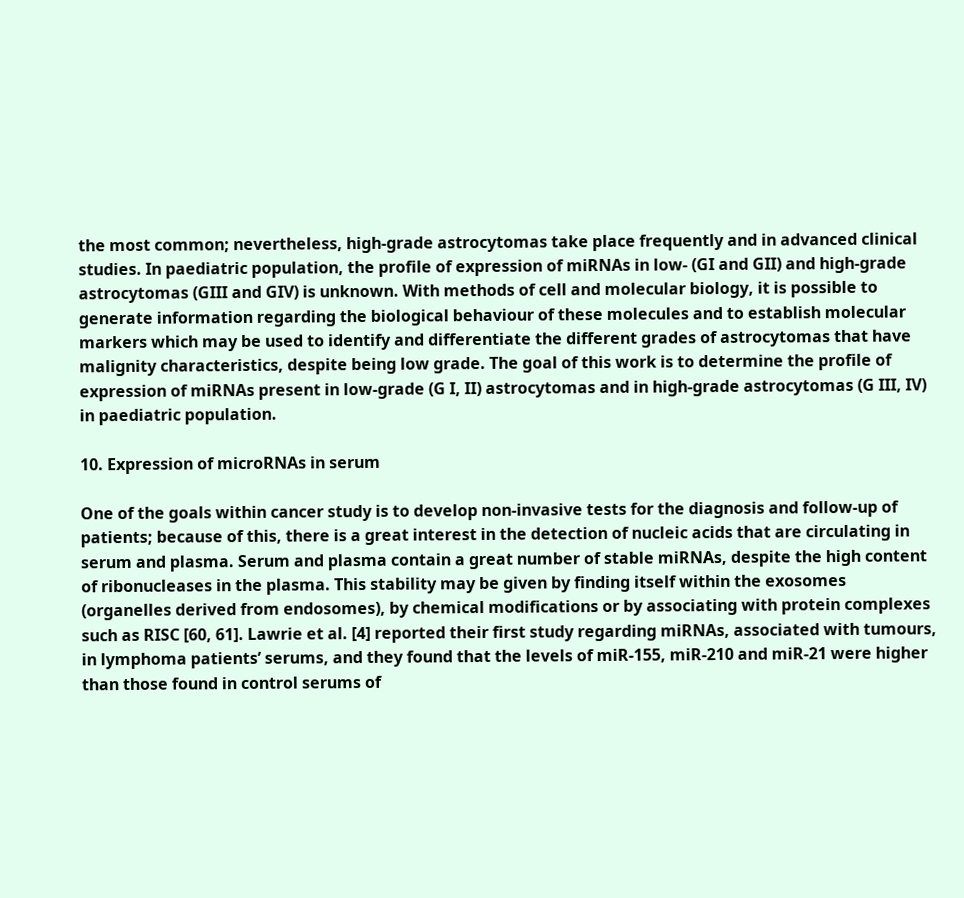the most common; nevertheless, high-grade astrocytomas take place frequently and in advanced clinical studies. In paediatric population, the profile of expression of miRNAs in low- (GI and GII) and high-grade astrocytomas (GIII and GIV) is unknown. With methods of cell and molecular biology, it is possible to generate information regarding the biological behaviour of these molecules and to establish molecular markers which may be used to identify and differentiate the different grades of astrocytomas that have malignity characteristics, despite being low grade. The goal of this work is to determine the profile of expression of miRNAs present in low-grade (G I, II) astrocytomas and in high-grade astrocytomas (G III, IV) in paediatric population.

10. Expression of microRNAs in serum

One of the goals within cancer study is to develop non-invasive tests for the diagnosis and follow-up of patients; because of this, there is a great interest in the detection of nucleic acids that are circulating in serum and plasma. Serum and plasma contain a great number of stable miRNAs, despite the high content of ribonucleases in the plasma. This stability may be given by finding itself within the exosomes (organelles derived from endosomes), by chemical modifications or by associating with protein complexes such as RISC [60, 61]. Lawrie et al. [4] reported their first study regarding miRNAs, associated with tumours, in lymphoma patients’ serums, and they found that the levels of miR-155, miR-210 and miR-21 were higher than those found in control serums of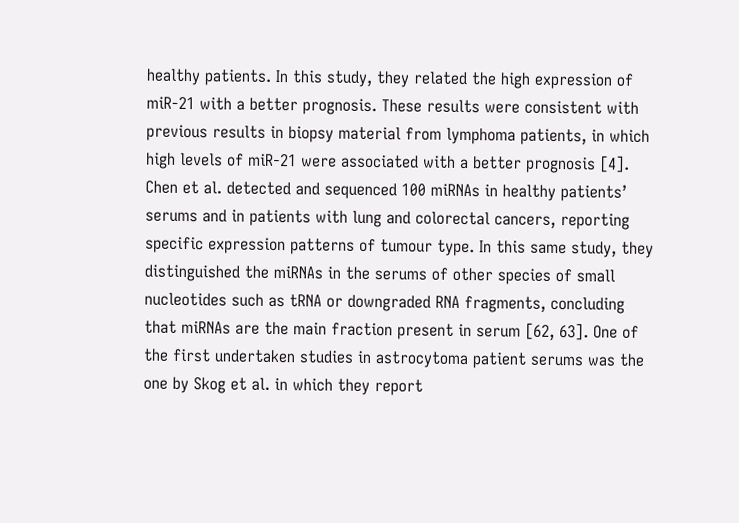healthy patients. In this study, they related the high expression of miR-21 with a better prognosis. These results were consistent with previous results in biopsy material from lymphoma patients, in which high levels of miR-21 were associated with a better prognosis [4]. Chen et al. detected and sequenced 100 miRNAs in healthy patients’ serums and in patients with lung and colorectal cancers, reporting specific expression patterns of tumour type. In this same study, they distinguished the miRNAs in the serums of other species of small nucleotides such as tRNA or downgraded RNA fragments, concluding that miRNAs are the main fraction present in serum [62, 63]. One of the first undertaken studies in astrocytoma patient serums was the one by Skog et al. in which they report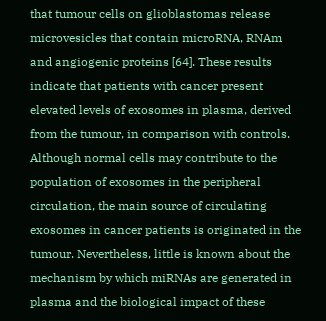that tumour cells on glioblastomas release microvesicles that contain microRNA, RNAm and angiogenic proteins [64]. These results indicate that patients with cancer present elevated levels of exosomes in plasma, derived from the tumour, in comparison with controls. Although normal cells may contribute to the population of exosomes in the peripheral circulation, the main source of circulating exosomes in cancer patients is originated in the tumour. Nevertheless, little is known about the mechanism by which miRNAs are generated in plasma and the biological impact of these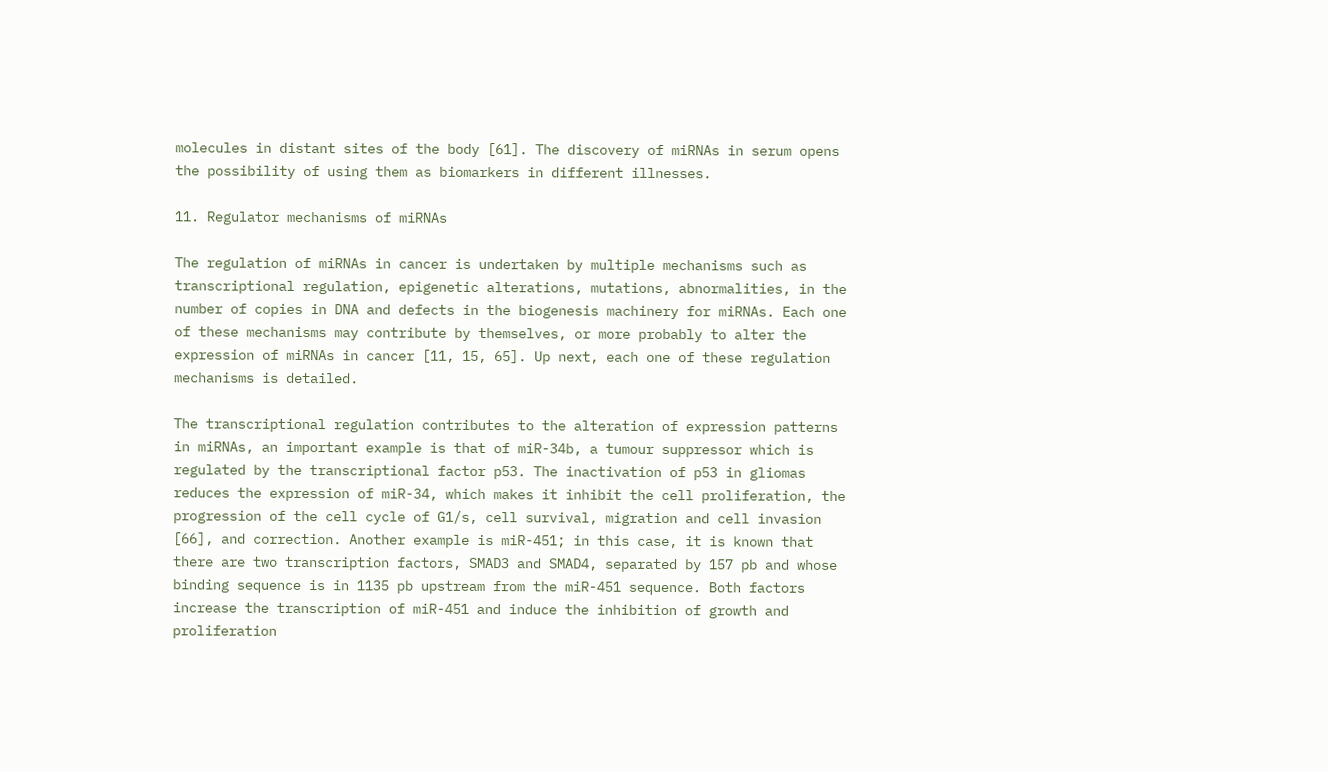molecules in distant sites of the body [61]. The discovery of miRNAs in serum opens the possibility of using them as biomarkers in different illnesses.

11. Regulator mechanisms of miRNAs

The regulation of miRNAs in cancer is undertaken by multiple mechanisms such as transcriptional regulation, epigenetic alterations, mutations, abnormalities, in the number of copies in DNA and defects in the biogenesis machinery for miRNAs. Each one of these mechanisms may contribute by themselves, or more probably to alter the expression of miRNAs in cancer [11, 15, 65]. Up next, each one of these regulation mechanisms is detailed.

The transcriptional regulation contributes to the alteration of expression patterns in miRNAs, an important example is that of miR-34b, a tumour suppressor which is regulated by the transcriptional factor p53. The inactivation of p53 in gliomas reduces the expression of miR-34, which makes it inhibit the cell proliferation, the progression of the cell cycle of G1/s, cell survival, migration and cell invasion [66], and correction. Another example is miR-451; in this case, it is known that there are two transcription factors, SMAD3 and SMAD4, separated by 157 pb and whose binding sequence is in 1135 pb upstream from the miR-451 sequence. Both factors increase the transcription of miR-451 and induce the inhibition of growth and proliferation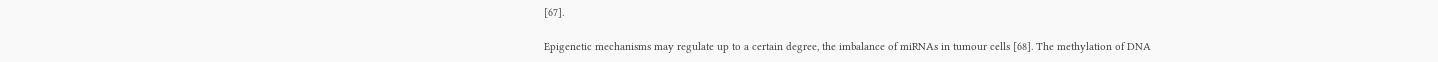[67].

Epigenetic mechanisms may regulate up to a certain degree, the imbalance of miRNAs in tumour cells [68]. The methylation of DNA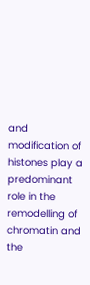and modification of histones play a predominant role in the remodelling of chromatin and the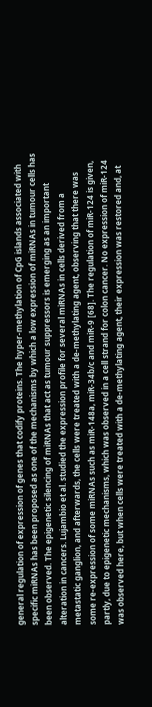general regulation of expression of genes that codify proteins. The hyper-methylation of CpG islands associated with specific miRNAs has been proposed as one of the mechanisms by which a low expression of miRNAs in tumour cells has been observed. The epigenetic silencing of miRNAs that act as tumour suppressors is emerging as an important alteration in cancers. Lujambio et al. studied the expression profile for several miRNAs in cells derived from a metastatic ganglion, and afterwards, the cells were treated with a de-methylating agent, observing that there was some re-expression of some miRNAs such as miR-148a, miR-34b/c and miR-9 [68]. The regulation of miR-124 is given, partly, due to epigenetic mechanisms, which was observed in a cell strand for colon cancer. No expression of miR-124 was observed here, but when cells were treated with a de-methylating agent, their expression was restored and, at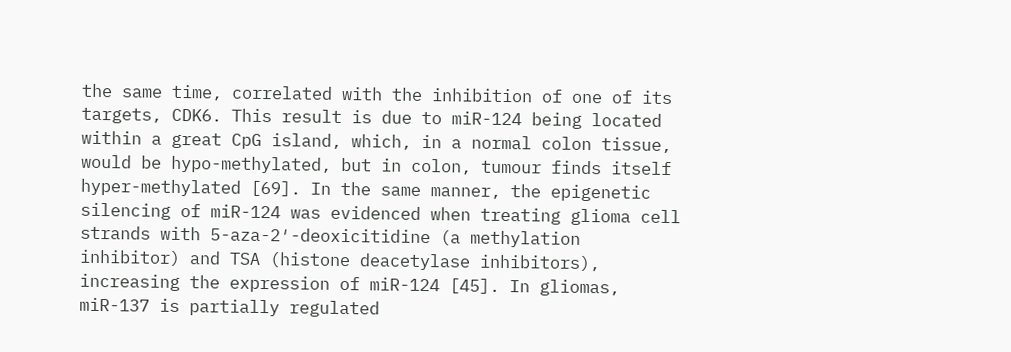the same time, correlated with the inhibition of one of its targets, CDK6. This result is due to miR-124 being located within a great CpG island, which, in a normal colon tissue, would be hypo-methylated, but in colon, tumour finds itself hyper-methylated [69]. In the same manner, the epigenetic silencing of miR-124 was evidenced when treating glioma cell strands with 5-aza-2′-deoxicitidine (a methylation inhibitor) and TSA (histone deacetylase inhibitors), increasing the expression of miR-124 [45]. In gliomas, miR-137 is partially regulated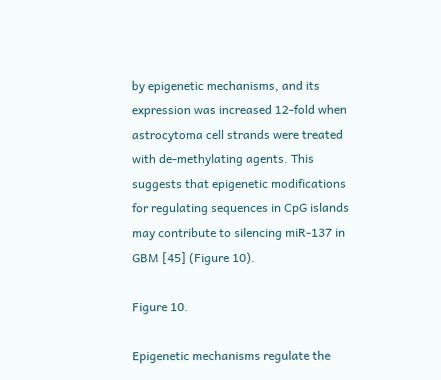by epigenetic mechanisms, and its expression was increased 12-fold when astrocytoma cell strands were treated with de-methylating agents. This suggests that epigenetic modifications for regulating sequences in CpG islands may contribute to silencing miR-137 in GBM [45] (Figure 10).

Figure 10.

Epigenetic mechanisms regulate the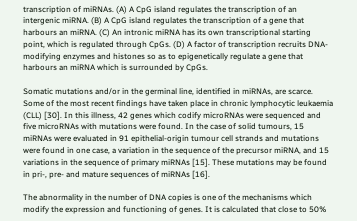transcription of miRNAs. (A) A CpG island regulates the transcription of an intergenic miRNA. (B) A CpG island regulates the transcription of a gene that harbours an miRNA. (C) An intronic miRNA has its own transcriptional starting point, which is regulated through CpGs. (D) A factor of transcription recruits DNA-modifying enzymes and histones so as to epigenetically regulate a gene that harbours an miRNA which is surrounded by CpGs.

Somatic mutations and/or in the germinal line, identified in miRNAs, are scarce. Some of the most recent findings have taken place in chronic lymphocytic leukaemia (CLL) [30]. In this illness, 42 genes which codify microRNAs were sequenced and five microRNAs with mutations were found. In the case of solid tumours, 15 miRNAs were evaluated in 91 epithelial-origin tumour cell strands and mutations were found in one case, a variation in the sequence of the precursor miRNA, and 15 variations in the sequence of primary miRNAs [15]. These mutations may be found in pri-, pre- and mature sequences of miRNAs [16].

The abnormality in the number of DNA copies is one of the mechanisms which modify the expression and functioning of genes. It is calculated that close to 50%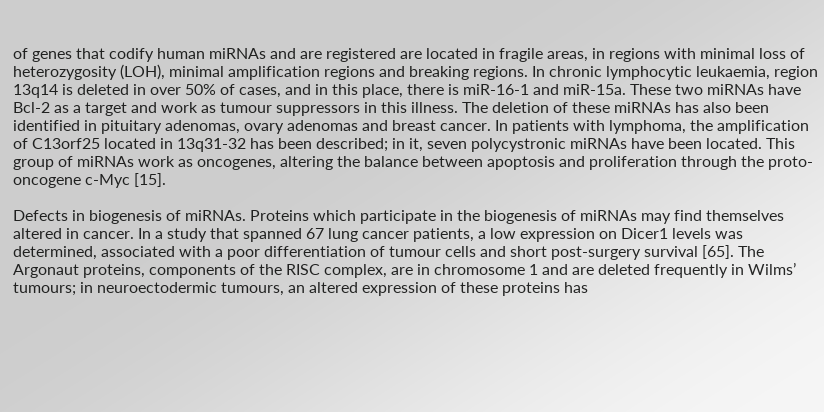of genes that codify human miRNAs and are registered are located in fragile areas, in regions with minimal loss of heterozygosity (LOH), minimal amplification regions and breaking regions. In chronic lymphocytic leukaemia, region 13q14 is deleted in over 50% of cases, and in this place, there is miR-16-1 and miR-15a. These two miRNAs have Bcl-2 as a target and work as tumour suppressors in this illness. The deletion of these miRNAs has also been identified in pituitary adenomas, ovary adenomas and breast cancer. In patients with lymphoma, the amplification of C13orf25 located in 13q31-32 has been described; in it, seven polycystronic miRNAs have been located. This group of miRNAs work as oncogenes, altering the balance between apoptosis and proliferation through the proto-oncogene c-Myc [15].

Defects in biogenesis of miRNAs. Proteins which participate in the biogenesis of miRNAs may find themselves altered in cancer. In a study that spanned 67 lung cancer patients, a low expression on Dicer1 levels was determined, associated with a poor differentiation of tumour cells and short post-surgery survival [65]. The Argonaut proteins, components of the RISC complex, are in chromosome 1 and are deleted frequently in Wilms’ tumours; in neuroectodermic tumours, an altered expression of these proteins has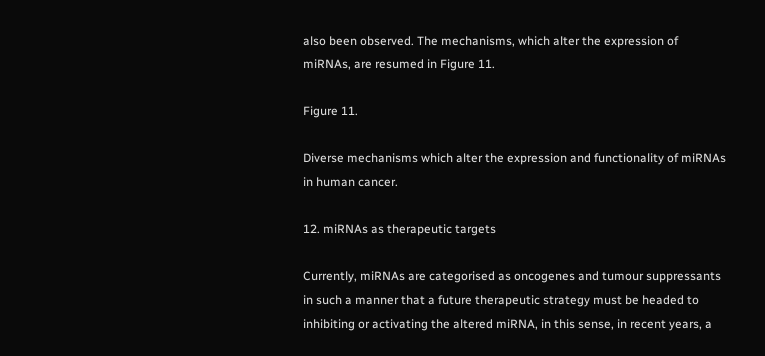also been observed. The mechanisms, which alter the expression of miRNAs, are resumed in Figure 11.

Figure 11.

Diverse mechanisms which alter the expression and functionality of miRNAs in human cancer.

12. miRNAs as therapeutic targets

Currently, miRNAs are categorised as oncogenes and tumour suppressants in such a manner that a future therapeutic strategy must be headed to inhibiting or activating the altered miRNA, in this sense, in recent years, a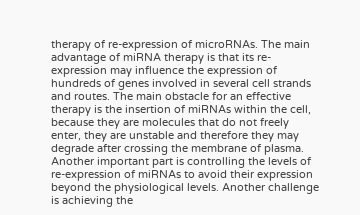therapy of re-expression of microRNAs. The main advantage of miRNA therapy is that its re-expression may influence the expression of hundreds of genes involved in several cell strands and routes. The main obstacle for an effective therapy is the insertion of miRNAs within the cell, because they are molecules that do not freely enter, they are unstable and therefore they may degrade after crossing the membrane of plasma. Another important part is controlling the levels of re-expression of miRNAs to avoid their expression beyond the physiological levels. Another challenge is achieving the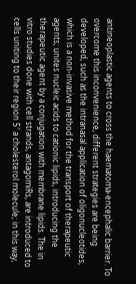antineoplastic agents to cross the haematoma-encephalic barrier. To overcome this inconvenience, different strategies are being developed, such as the intranasal application of oligonucleotides, which is a non-invasive method for the transport of therapeutic agents; unites nucleic acids to cationic lipids, introducing the therapeutic agent by a conjugation with membrane lipids. The in vitro studies done with cell strands, antagomiRs, are introduced to cells uniting to their region 5′ a cholesterol molecule; in this way,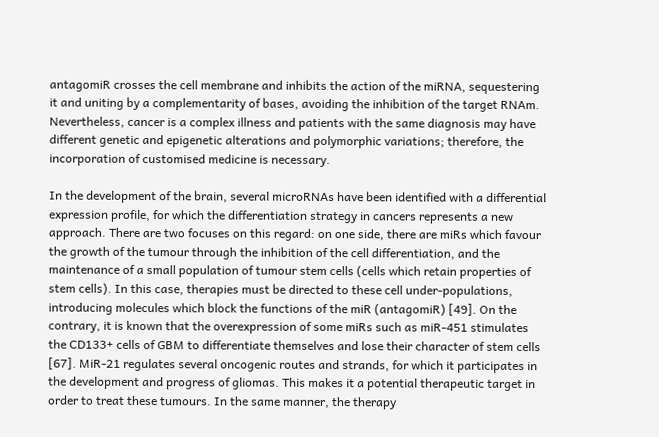antagomiR crosses the cell membrane and inhibits the action of the miRNA, sequestering it and uniting by a complementarity of bases, avoiding the inhibition of the target RNAm. Nevertheless, cancer is a complex illness and patients with the same diagnosis may have different genetic and epigenetic alterations and polymorphic variations; therefore, the incorporation of customised medicine is necessary.

In the development of the brain, several microRNAs have been identified with a differential expression profile, for which the differentiation strategy in cancers represents a new approach. There are two focuses on this regard: on one side, there are miRs which favour the growth of the tumour through the inhibition of the cell differentiation, and the maintenance of a small population of tumour stem cells (cells which retain properties of stem cells). In this case, therapies must be directed to these cell under-populations, introducing molecules which block the functions of the miR (antagomiR) [49]. On the contrary, it is known that the overexpression of some miRs such as miR-451 stimulates the CD133+ cells of GBM to differentiate themselves and lose their character of stem cells [67]. MiR-21 regulates several oncogenic routes and strands, for which it participates in the development and progress of gliomas. This makes it a potential therapeutic target in order to treat these tumours. In the same manner, the therapy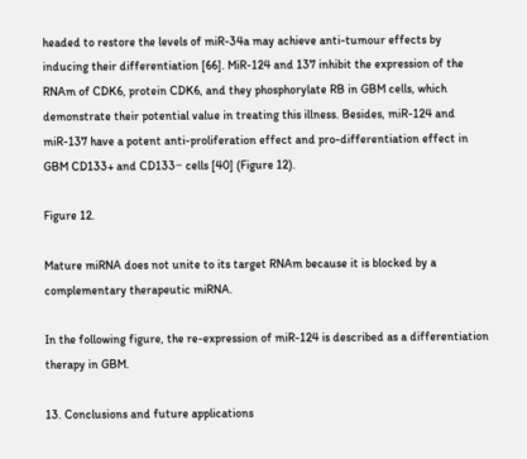headed to restore the levels of miR-34a may achieve anti-tumour effects by inducing their differentiation [66]. MiR-124 and 137 inhibit the expression of the RNAm of CDK6, protein CDK6, and they phosphorylate RB in GBM cells, which demonstrate their potential value in treating this illness. Besides, miR-124 and miR-137 have a potent anti-proliferation effect and pro-differentiation effect in GBM CD133+ and CD133− cells [40] (Figure 12).

Figure 12.

Mature miRNA does not unite to its target RNAm because it is blocked by a complementary therapeutic miRNA.

In the following figure, the re-expression of miR-124 is described as a differentiation therapy in GBM.

13. Conclusions and future applications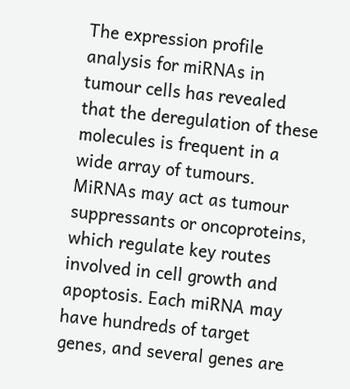The expression profile analysis for miRNAs in tumour cells has revealed that the deregulation of these molecules is frequent in a wide array of tumours. MiRNAs may act as tumour suppressants or oncoproteins, which regulate key routes involved in cell growth and apoptosis. Each miRNA may have hundreds of target genes, and several genes are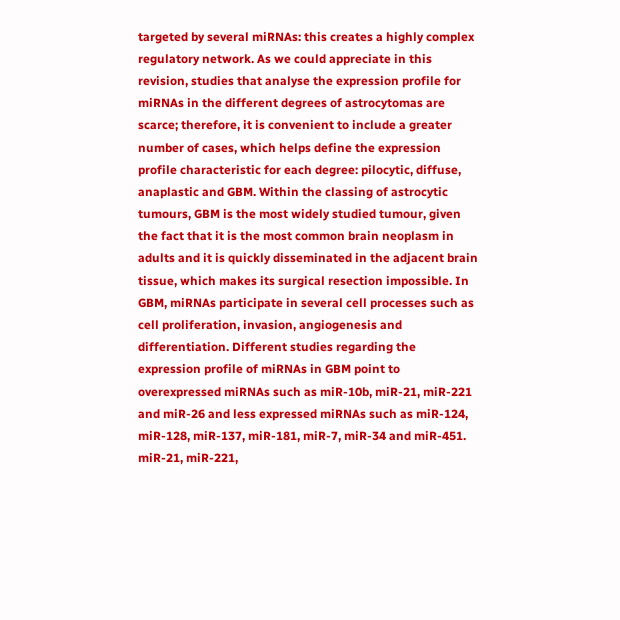targeted by several miRNAs: this creates a highly complex regulatory network. As we could appreciate in this revision, studies that analyse the expression profile for miRNAs in the different degrees of astrocytomas are scarce; therefore, it is convenient to include a greater number of cases, which helps define the expression profile characteristic for each degree: pilocytic, diffuse, anaplastic and GBM. Within the classing of astrocytic tumours, GBM is the most widely studied tumour, given the fact that it is the most common brain neoplasm in adults and it is quickly disseminated in the adjacent brain tissue, which makes its surgical resection impossible. In GBM, miRNAs participate in several cell processes such as cell proliferation, invasion, angiogenesis and differentiation. Different studies regarding the expression profile of miRNAs in GBM point to overexpressed miRNAs such as miR-10b, miR-21, miR-221 and miR-26 and less expressed miRNAs such as miR-124, miR-128, miR-137, miR-181, miR-7, miR-34 and miR-451. miR-21, miR-221,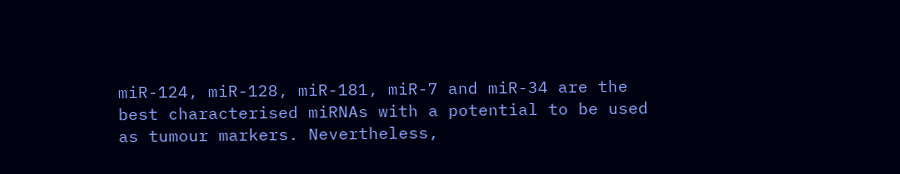miR-124, miR-128, miR-181, miR-7 and miR-34 are the best characterised miRNAs with a potential to be used as tumour markers. Nevertheless,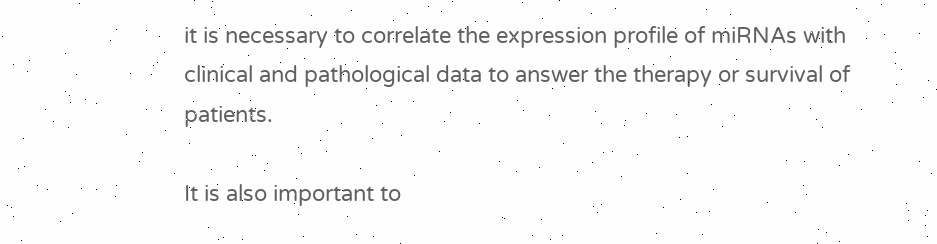it is necessary to correlate the expression profile of miRNAs with clinical and pathological data to answer the therapy or survival of patients.

It is also important to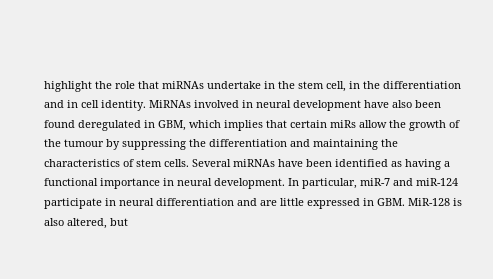highlight the role that miRNAs undertake in the stem cell, in the differentiation and in cell identity. MiRNAs involved in neural development have also been found deregulated in GBM, which implies that certain miRs allow the growth of the tumour by suppressing the differentiation and maintaining the characteristics of stem cells. Several miRNAs have been identified as having a functional importance in neural development. In particular, miR-7 and miR-124 participate in neural differentiation and are little expressed in GBM. MiR-128 is also altered, but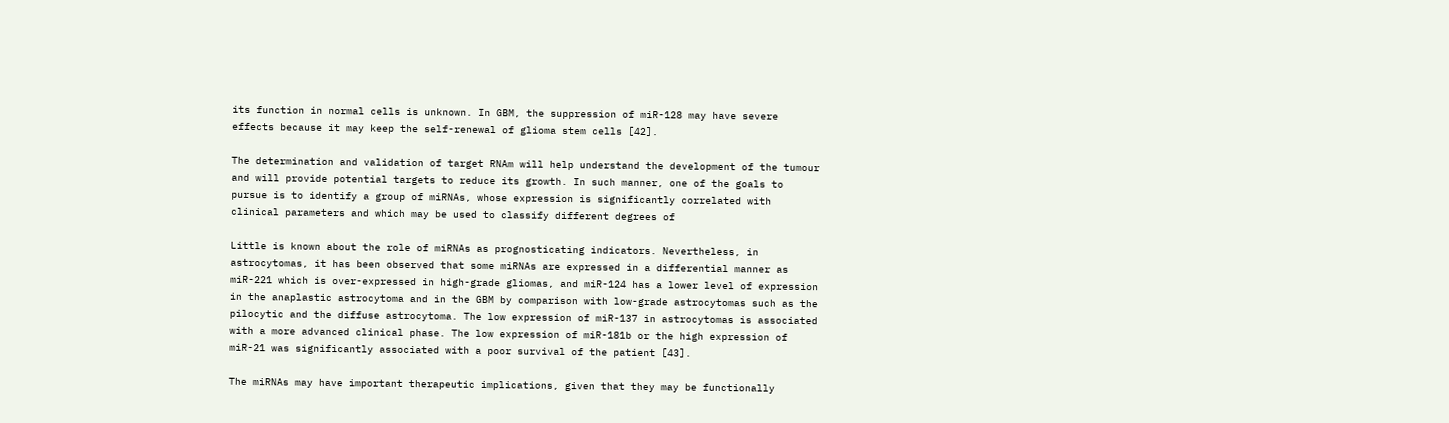its function in normal cells is unknown. In GBM, the suppression of miR-128 may have severe effects because it may keep the self-renewal of glioma stem cells [42].

The determination and validation of target RNAm will help understand the development of the tumour and will provide potential targets to reduce its growth. In such manner, one of the goals to pursue is to identify a group of miRNAs, whose expression is significantly correlated with clinical parameters and which may be used to classify different degrees of

Little is known about the role of miRNAs as prognosticating indicators. Nevertheless, in astrocytomas, it has been observed that some miRNAs are expressed in a differential manner as miR-221 which is over-expressed in high-grade gliomas, and miR-124 has a lower level of expression in the anaplastic astrocytoma and in the GBM by comparison with low-grade astrocytomas such as the pilocytic and the diffuse astrocytoma. The low expression of miR-137 in astrocytomas is associated with a more advanced clinical phase. The low expression of miR-181b or the high expression of miR-21 was significantly associated with a poor survival of the patient [43].

The miRNAs may have important therapeutic implications, given that they may be functionally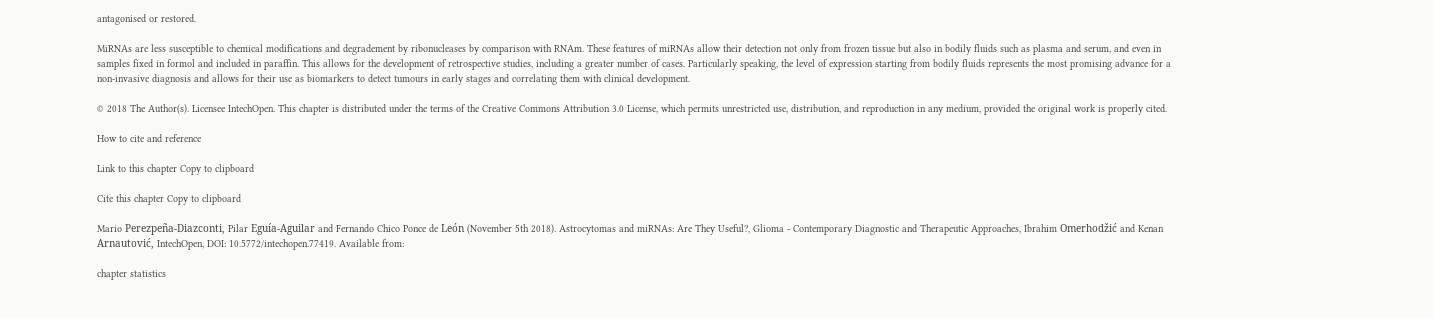antagonised or restored.

MiRNAs are less susceptible to chemical modifications and degradement by ribonucleases by comparison with RNAm. These features of miRNAs allow their detection not only from frozen tissue but also in bodily fluids such as plasma and serum, and even in samples fixed in formol and included in paraffin. This allows for the development of retrospective studies, including a greater number of cases. Particularly speaking, the level of expression starting from bodily fluids represents the most promising advance for a non-invasive diagnosis and allows for their use as biomarkers to detect tumours in early stages and correlating them with clinical development.

© 2018 The Author(s). Licensee IntechOpen. This chapter is distributed under the terms of the Creative Commons Attribution 3.0 License, which permits unrestricted use, distribution, and reproduction in any medium, provided the original work is properly cited.

How to cite and reference

Link to this chapter Copy to clipboard

Cite this chapter Copy to clipboard

Mario Perezpeña-Diazconti, Pilar Eguía-Aguilar and Fernando Chico Ponce de León (November 5th 2018). Astrocytomas and miRNAs: Are They Useful?, Glioma - Contemporary Diagnostic and Therapeutic Approaches, Ibrahim Omerhodžić and Kenan Arnautović, IntechOpen, DOI: 10.5772/intechopen.77419. Available from:

chapter statistics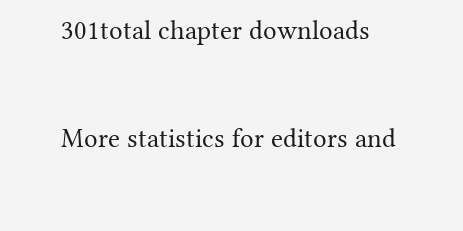301total chapter downloads

More statistics for editors and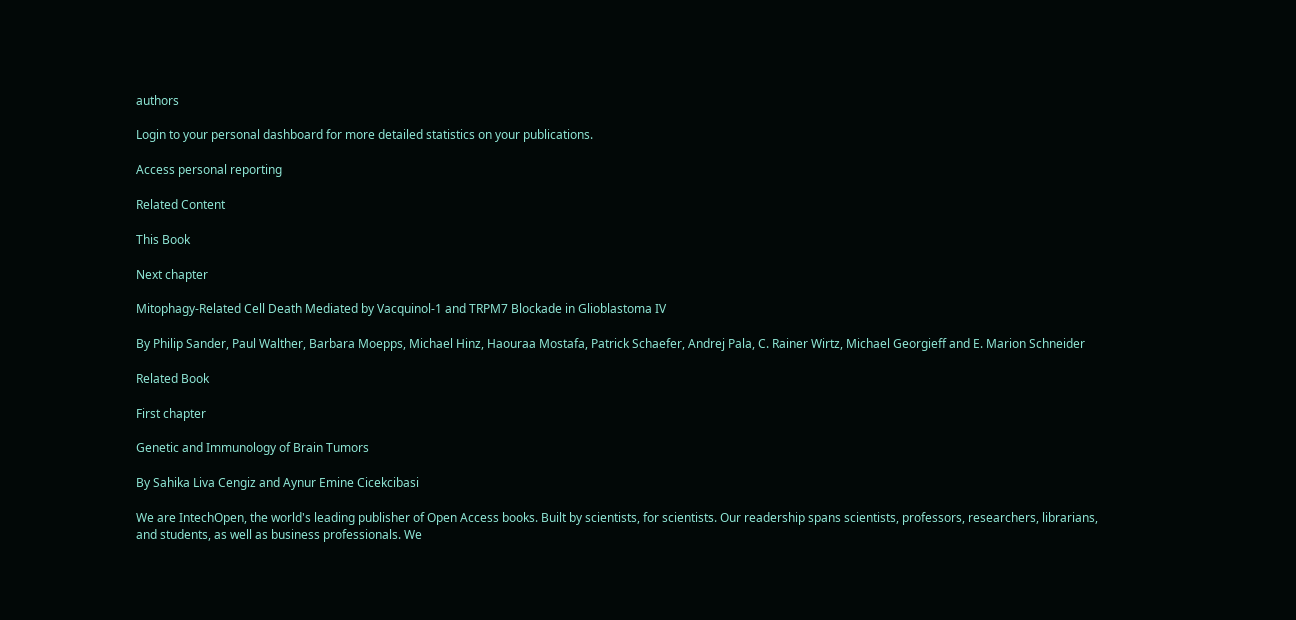authors

Login to your personal dashboard for more detailed statistics on your publications.

Access personal reporting

Related Content

This Book

Next chapter

Mitophagy-Related Cell Death Mediated by Vacquinol-1 and TRPM7 Blockade in Glioblastoma IV

By Philip Sander, Paul Walther, Barbara Moepps, Michael Hinz, Haouraa Mostafa, Patrick Schaefer, Andrej Pala, C. Rainer Wirtz, Michael Georgieff and E. Marion Schneider

Related Book

First chapter

Genetic and Immunology of Brain Tumors

By Sahika Liva Cengiz and Aynur Emine Cicekcibasi

We are IntechOpen, the world's leading publisher of Open Access books. Built by scientists, for scientists. Our readership spans scientists, professors, researchers, librarians, and students, as well as business professionals. We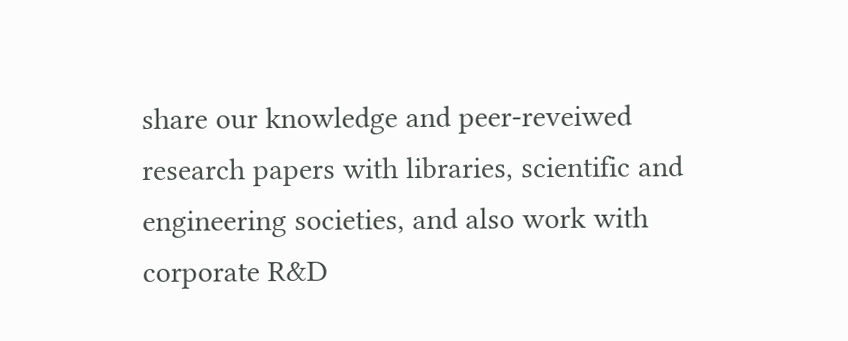share our knowledge and peer-reveiwed research papers with libraries, scientific and engineering societies, and also work with corporate R&D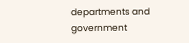departments and government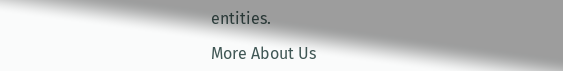entities.

More About Us